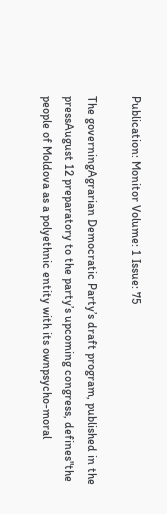Publication: Monitor Volume: 1 Issue: 75

The governingAgrarian Democratic Party’s draft program, published in the pressAugust 12 preparatory to the party’s upcoming congress, defines"the people of Moldova as a polyethnic entity with its ownpsycho-moral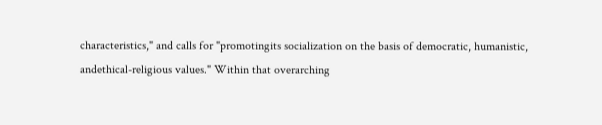characteristics," and calls for "promotingits socialization on the basis of democratic, humanistic, andethical-religious values." Within that overarching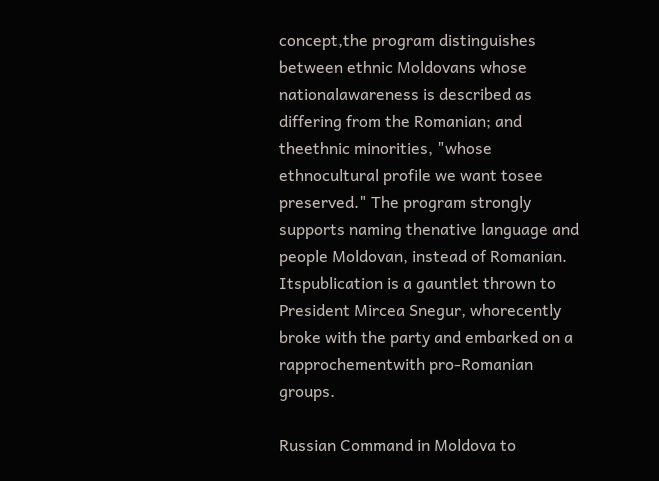concept,the program distinguishes between ethnic Moldovans whose nationalawareness is described as differing from the Romanian; and theethnic minorities, "whose ethnocultural profile we want tosee preserved." The program strongly supports naming thenative language and people Moldovan, instead of Romanian. Itspublication is a gauntlet thrown to President Mircea Snegur, whorecently broke with the party and embarked on a rapprochementwith pro-Romanian groups.

Russian Command in Moldova to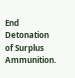End Detonation of Surplus Ammunition.